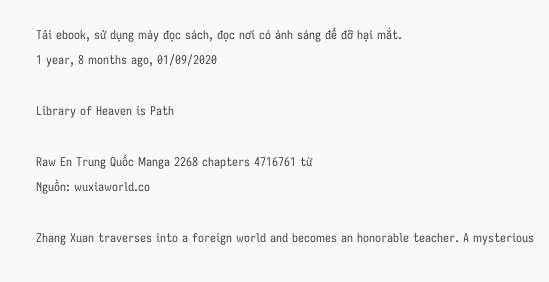Tải ebook, sử dụng máy đọc sách, đọc nơi có ánh sáng để đỡ hại mắt.
1 year, 8 months ago, 01/09/2020

Library of Heaven is Path

Raw En Trung Quốc Manga 2268 chapters 4716761 từ
Nguồn: wuxiaworld.co

Zhang Xuan traverses into a foreign world and becomes an honorable teacher. A mysterious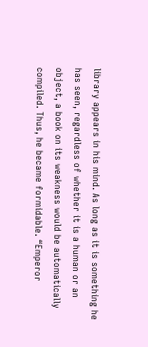library appears in his mind. As long as it is something he has seen, regardless of whether it is a human or an object, a book on its weakness would be automatically compiled. Thus, he became formidable. “Emperor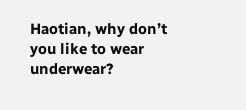Haotian, why don’t you like to wear underwear?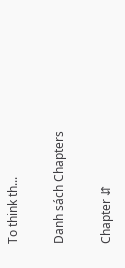To think th...

Danh sách Chapters

Chapter ⇵